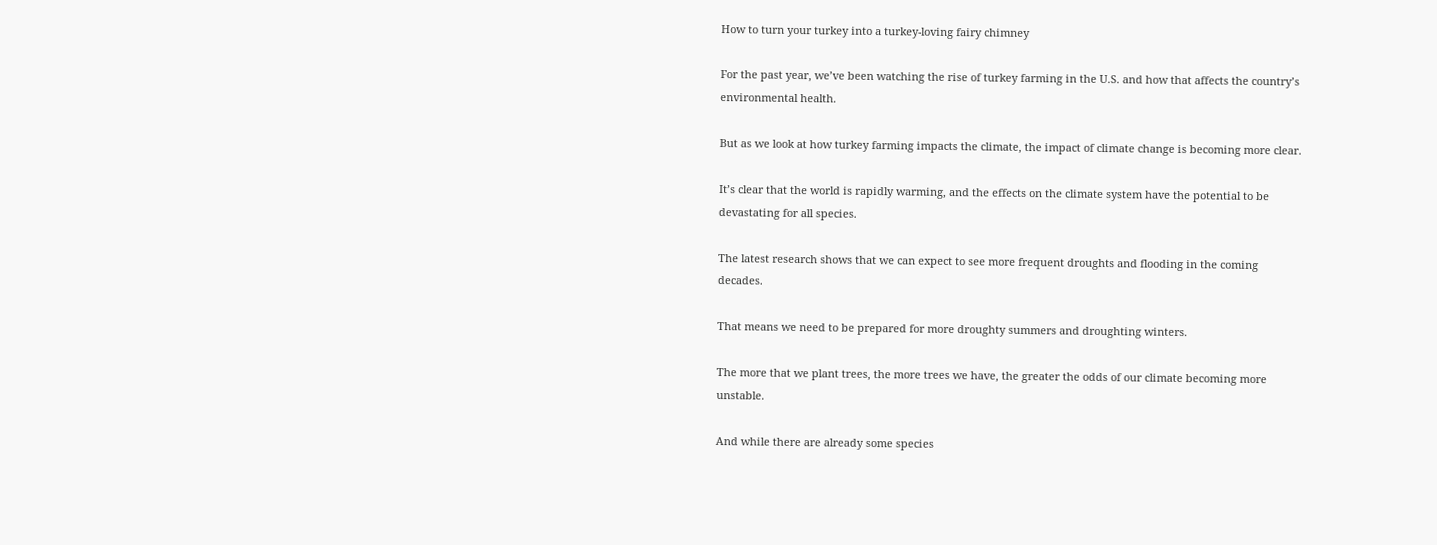How to turn your turkey into a turkey-loving fairy chimney

For the past year, we’ve been watching the rise of turkey farming in the U.S. and how that affects the country’s environmental health.

But as we look at how turkey farming impacts the climate, the impact of climate change is becoming more clear.

It’s clear that the world is rapidly warming, and the effects on the climate system have the potential to be devastating for all species.

The latest research shows that we can expect to see more frequent droughts and flooding in the coming decades.

That means we need to be prepared for more droughty summers and droughting winters.

The more that we plant trees, the more trees we have, the greater the odds of our climate becoming more unstable.

And while there are already some species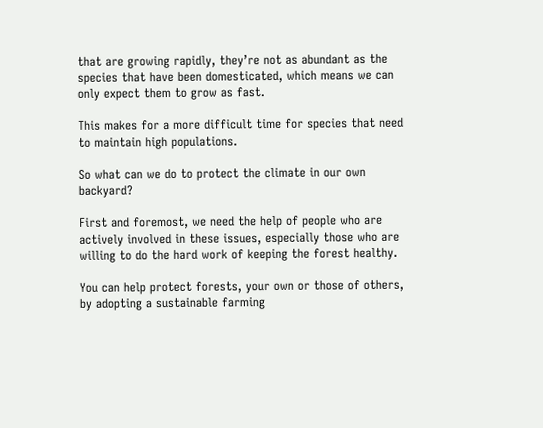that are growing rapidly, they’re not as abundant as the species that have been domesticated, which means we can only expect them to grow as fast.

This makes for a more difficult time for species that need to maintain high populations.

So what can we do to protect the climate in our own backyard?

First and foremost, we need the help of people who are actively involved in these issues, especially those who are willing to do the hard work of keeping the forest healthy.

You can help protect forests, your own or those of others, by adopting a sustainable farming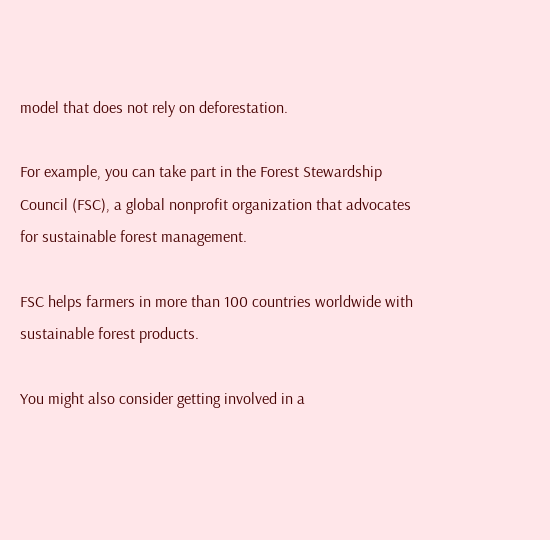model that does not rely on deforestation.

For example, you can take part in the Forest Stewardship Council (FSC), a global nonprofit organization that advocates for sustainable forest management.

FSC helps farmers in more than 100 countries worldwide with sustainable forest products.

You might also consider getting involved in a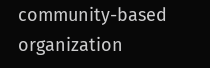community-based organization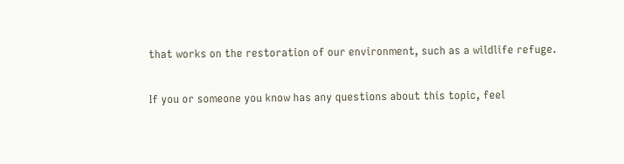that works on the restoration of our environment, such as a wildlife refuge.

If you or someone you know has any questions about this topic, feel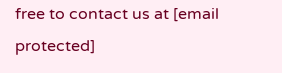free to contact us at [email protected]